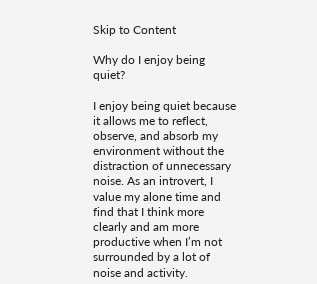Skip to Content

Why do I enjoy being quiet?

I enjoy being quiet because it allows me to reflect, observe, and absorb my environment without the distraction of unnecessary noise. As an introvert, I value my alone time and find that I think more clearly and am more productive when I’m not surrounded by a lot of noise and activity.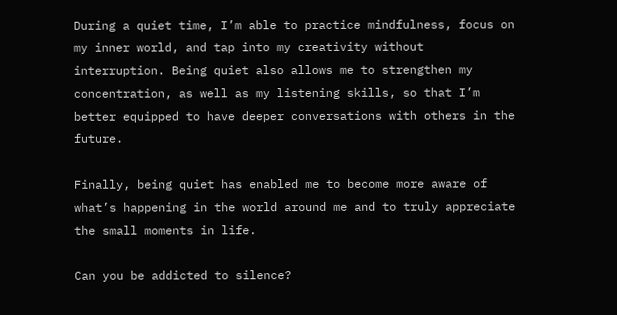During a quiet time, I’m able to practice mindfulness, focus on my inner world, and tap into my creativity without interruption. Being quiet also allows me to strengthen my concentration, as well as my listening skills, so that I’m better equipped to have deeper conversations with others in the future.

Finally, being quiet has enabled me to become more aware of what’s happening in the world around me and to truly appreciate the small moments in life.

Can you be addicted to silence?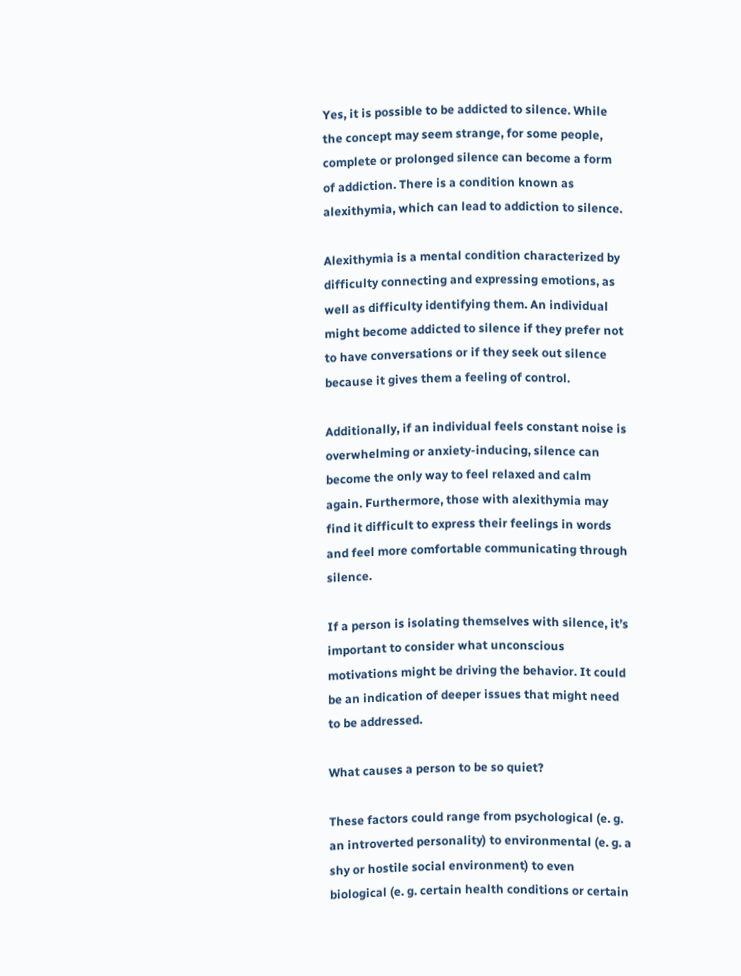Yes, it is possible to be addicted to silence. While the concept may seem strange, for some people, complete or prolonged silence can become a form of addiction. There is a condition known as alexithymia, which can lead to addiction to silence.

Alexithymia is a mental condition characterized by difficulty connecting and expressing emotions, as well as difficulty identifying them. An individual might become addicted to silence if they prefer not to have conversations or if they seek out silence because it gives them a feeling of control.

Additionally, if an individual feels constant noise is overwhelming or anxiety-inducing, silence can become the only way to feel relaxed and calm again. Furthermore, those with alexithymia may find it difficult to express their feelings in words and feel more comfortable communicating through silence.

If a person is isolating themselves with silence, it’s important to consider what unconscious motivations might be driving the behavior. It could be an indication of deeper issues that might need to be addressed.

What causes a person to be so quiet?

These factors could range from psychological (e. g. an introverted personality) to environmental (e. g. a shy or hostile social environment) to even biological (e. g. certain health conditions or certain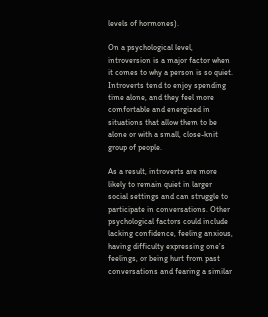levels of hormones).

On a psychological level, introversion is a major factor when it comes to why a person is so quiet. Introverts tend to enjoy spending time alone, and they feel more comfortable and energized in situations that allow them to be alone or with a small, close-knit group of people.

As a result, introverts are more likely to remain quiet in larger social settings and can struggle to participate in conversations. Other psychological factors could include lacking confidence, feeling anxious, having difficulty expressing one’s feelings, or being hurt from past conversations and fearing a similar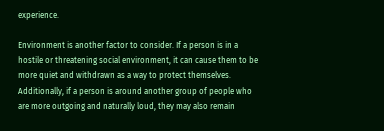experience.

Environment is another factor to consider. If a person is in a hostile or threatening social environment, it can cause them to be more quiet and withdrawn as a way to protect themselves. Additionally, if a person is around another group of people who are more outgoing and naturally loud, they may also remain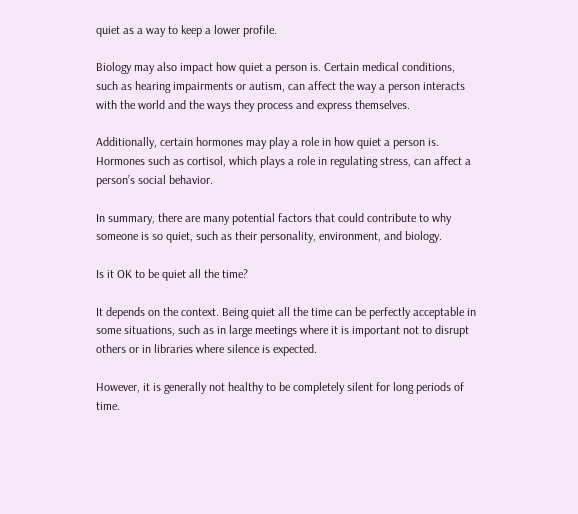quiet as a way to keep a lower profile.

Biology may also impact how quiet a person is. Certain medical conditions, such as hearing impairments or autism, can affect the way a person interacts with the world and the ways they process and express themselves.

Additionally, certain hormones may play a role in how quiet a person is. Hormones such as cortisol, which plays a role in regulating stress, can affect a person’s social behavior.

In summary, there are many potential factors that could contribute to why someone is so quiet, such as their personality, environment, and biology.

Is it OK to be quiet all the time?

It depends on the context. Being quiet all the time can be perfectly acceptable in some situations, such as in large meetings where it is important not to disrupt others or in libraries where silence is expected.

However, it is generally not healthy to be completely silent for long periods of time.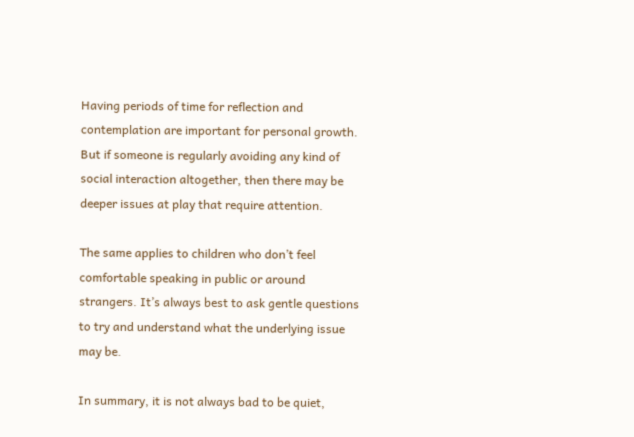Having periods of time for reflection and contemplation are important for personal growth. But if someone is regularly avoiding any kind of social interaction altogether, then there may be deeper issues at play that require attention.

The same applies to children who don’t feel comfortable speaking in public or around strangers. It’s always best to ask gentle questions to try and understand what the underlying issue may be.

In summary, it is not always bad to be quiet,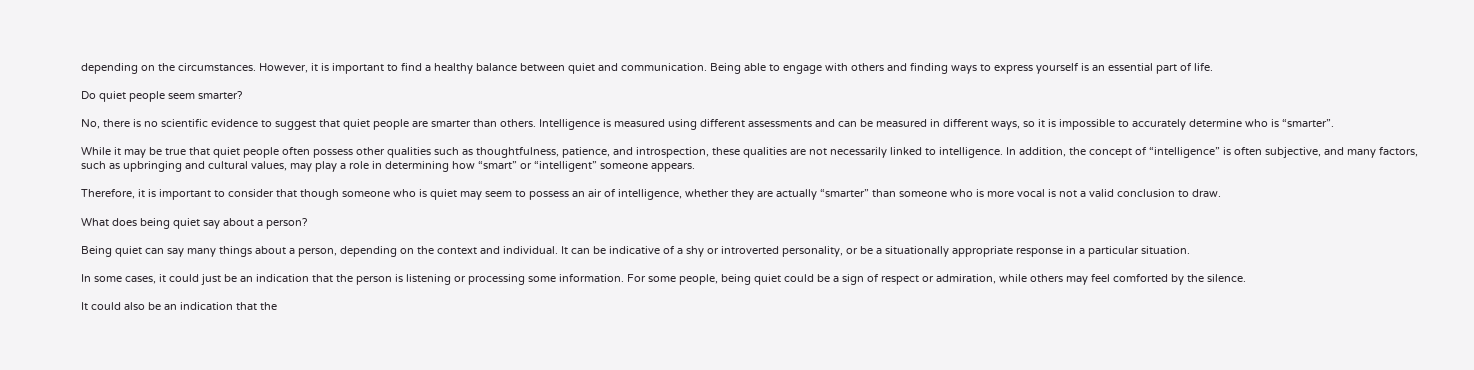depending on the circumstances. However, it is important to find a healthy balance between quiet and communication. Being able to engage with others and finding ways to express yourself is an essential part of life.

Do quiet people seem smarter?

No, there is no scientific evidence to suggest that quiet people are smarter than others. Intelligence is measured using different assessments and can be measured in different ways, so it is impossible to accurately determine who is “smarter”.

While it may be true that quiet people often possess other qualities such as thoughtfulness, patience, and introspection, these qualities are not necessarily linked to intelligence. In addition, the concept of “intelligence” is often subjective, and many factors, such as upbringing and cultural values, may play a role in determining how “smart” or “intelligent” someone appears.

Therefore, it is important to consider that though someone who is quiet may seem to possess an air of intelligence, whether they are actually “smarter” than someone who is more vocal is not a valid conclusion to draw.

What does being quiet say about a person?

Being quiet can say many things about a person, depending on the context and individual. It can be indicative of a shy or introverted personality, or be a situationally appropriate response in a particular situation.

In some cases, it could just be an indication that the person is listening or processing some information. For some people, being quiet could be a sign of respect or admiration, while others may feel comforted by the silence.

It could also be an indication that the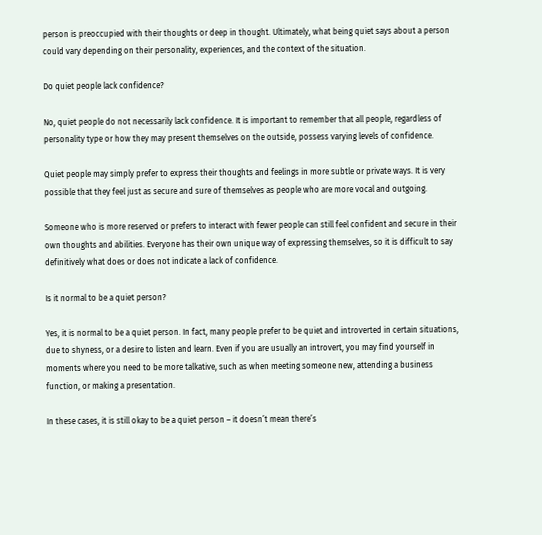person is preoccupied with their thoughts or deep in thought. Ultimately, what being quiet says about a person could vary depending on their personality, experiences, and the context of the situation.

Do quiet people lack confidence?

No, quiet people do not necessarily lack confidence. It is important to remember that all people, regardless of personality type or how they may present themselves on the outside, possess varying levels of confidence.

Quiet people may simply prefer to express their thoughts and feelings in more subtle or private ways. It is very possible that they feel just as secure and sure of themselves as people who are more vocal and outgoing.

Someone who is more reserved or prefers to interact with fewer people can still feel confident and secure in their own thoughts and abilities. Everyone has their own unique way of expressing themselves, so it is difficult to say definitively what does or does not indicate a lack of confidence.

Is it normal to be a quiet person?

Yes, it is normal to be a quiet person. In fact, many people prefer to be quiet and introverted in certain situations, due to shyness, or a desire to listen and learn. Even if you are usually an introvert, you may find yourself in moments where you need to be more talkative, such as when meeting someone new, attending a business function, or making a presentation.

In these cases, it is still okay to be a quiet person – it doesn’t mean there’s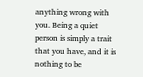anything wrong with you. Being a quiet person is simply a trait that you have, and it is nothing to be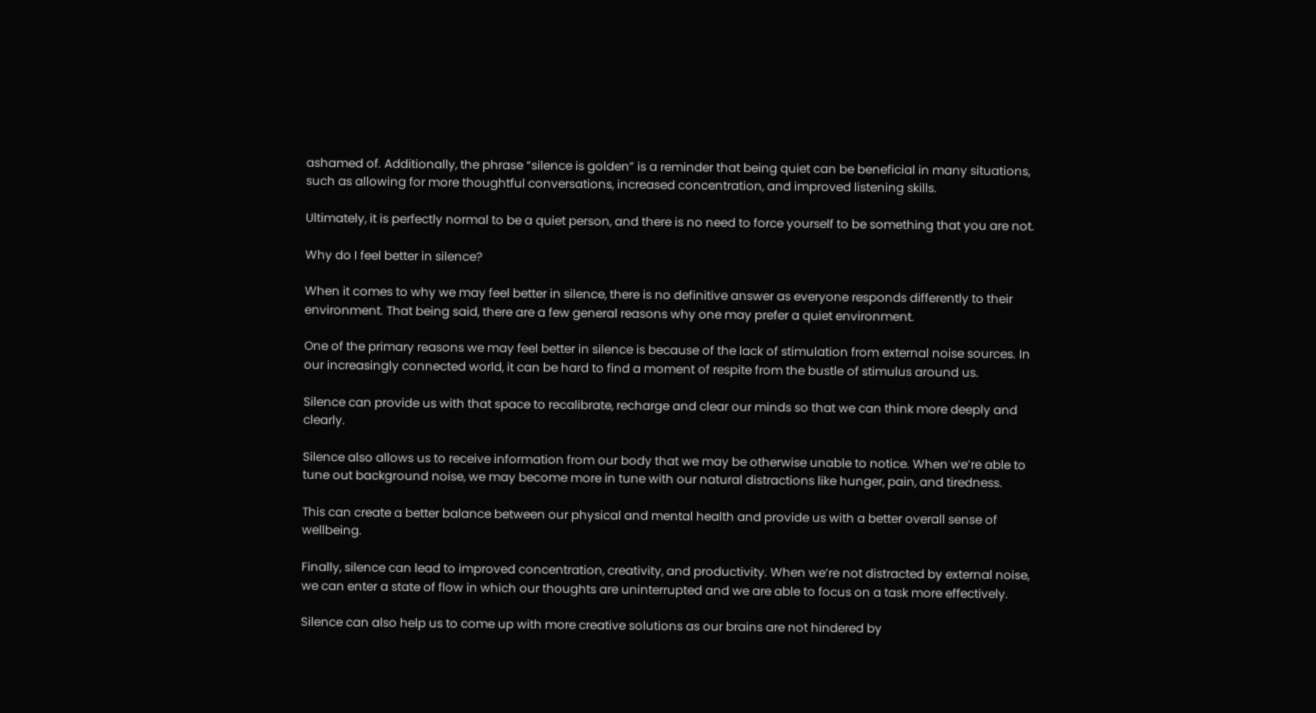ashamed of. Additionally, the phrase “silence is golden” is a reminder that being quiet can be beneficial in many situations, such as allowing for more thoughtful conversations, increased concentration, and improved listening skills.

Ultimately, it is perfectly normal to be a quiet person, and there is no need to force yourself to be something that you are not.

Why do I feel better in silence?

When it comes to why we may feel better in silence, there is no definitive answer as everyone responds differently to their environment. That being said, there are a few general reasons why one may prefer a quiet environment.

One of the primary reasons we may feel better in silence is because of the lack of stimulation from external noise sources. In our increasingly connected world, it can be hard to find a moment of respite from the bustle of stimulus around us.

Silence can provide us with that space to recalibrate, recharge and clear our minds so that we can think more deeply and clearly.

Silence also allows us to receive information from our body that we may be otherwise unable to notice. When we’re able to tune out background noise, we may become more in tune with our natural distractions like hunger, pain, and tiredness.

This can create a better balance between our physical and mental health and provide us with a better overall sense of wellbeing.

Finally, silence can lead to improved concentration, creativity, and productivity. When we’re not distracted by external noise, we can enter a state of flow in which our thoughts are uninterrupted and we are able to focus on a task more effectively.

Silence can also help us to come up with more creative solutions as our brains are not hindered by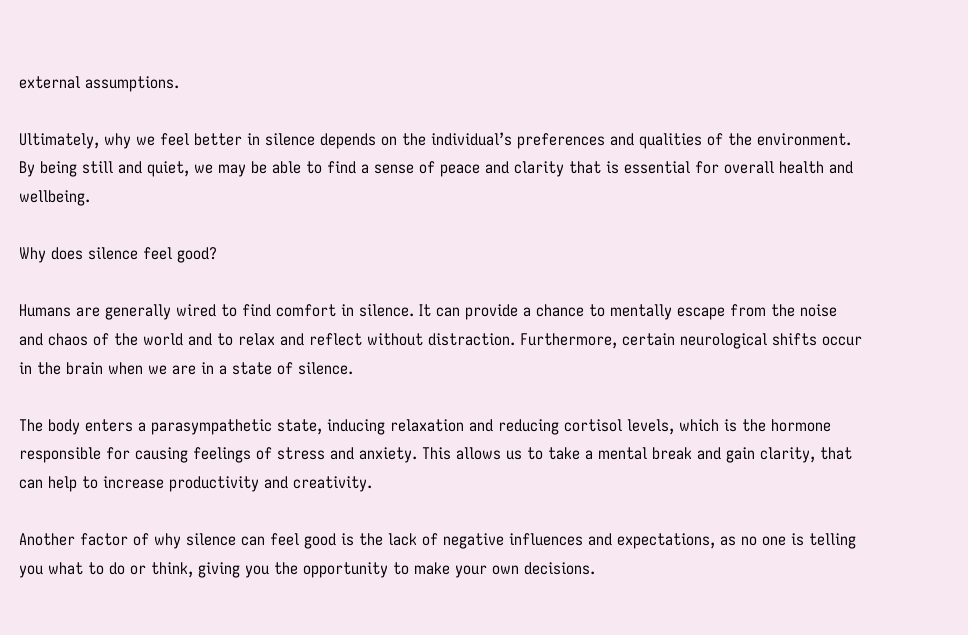external assumptions.

Ultimately, why we feel better in silence depends on the individual’s preferences and qualities of the environment. By being still and quiet, we may be able to find a sense of peace and clarity that is essential for overall health and wellbeing.

Why does silence feel good?

Humans are generally wired to find comfort in silence. It can provide a chance to mentally escape from the noise and chaos of the world and to relax and reflect without distraction. Furthermore, certain neurological shifts occur in the brain when we are in a state of silence.

The body enters a parasympathetic state, inducing relaxation and reducing cortisol levels, which is the hormone responsible for causing feelings of stress and anxiety. This allows us to take a mental break and gain clarity, that can help to increase productivity and creativity.

Another factor of why silence can feel good is the lack of negative influences and expectations, as no one is telling you what to do or think, giving you the opportunity to make your own decisions.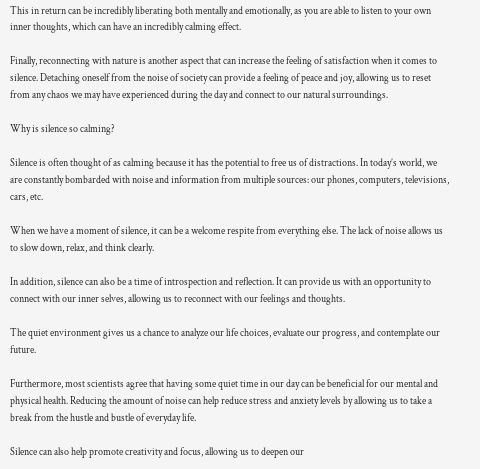This in return can be incredibly liberating both mentally and emotionally, as you are able to listen to your own inner thoughts, which can have an incredibly calming effect.

Finally, reconnecting with nature is another aspect that can increase the feeling of satisfaction when it comes to silence. Detaching oneself from the noise of society can provide a feeling of peace and joy, allowing us to reset from any chaos we may have experienced during the day and connect to our natural surroundings.

Why is silence so calming?

Silence is often thought of as calming because it has the potential to free us of distractions. In today’s world, we are constantly bombarded with noise and information from multiple sources: our phones, computers, televisions, cars, etc.

When we have a moment of silence, it can be a welcome respite from everything else. The lack of noise allows us to slow down, relax, and think clearly.

In addition, silence can also be a time of introspection and reflection. It can provide us with an opportunity to connect with our inner selves, allowing us to reconnect with our feelings and thoughts.

The quiet environment gives us a chance to analyze our life choices, evaluate our progress, and contemplate our future.

Furthermore, most scientists agree that having some quiet time in our day can be beneficial for our mental and physical health. Reducing the amount of noise can help reduce stress and anxiety levels by allowing us to take a break from the hustle and bustle of everyday life.

Silence can also help promote creativity and focus, allowing us to deepen our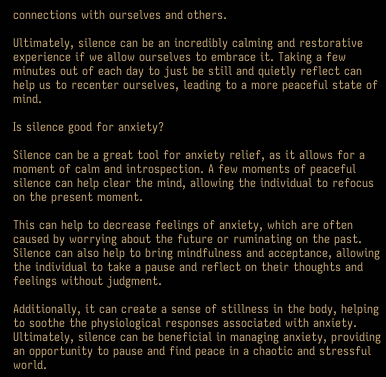connections with ourselves and others.

Ultimately, silence can be an incredibly calming and restorative experience if we allow ourselves to embrace it. Taking a few minutes out of each day to just be still and quietly reflect can help us to recenter ourselves, leading to a more peaceful state of mind.

Is silence good for anxiety?

Silence can be a great tool for anxiety relief, as it allows for a moment of calm and introspection. A few moments of peaceful silence can help clear the mind, allowing the individual to refocus on the present moment.

This can help to decrease feelings of anxiety, which are often caused by worrying about the future or ruminating on the past. Silence can also help to bring mindfulness and acceptance, allowing the individual to take a pause and reflect on their thoughts and feelings without judgment.

Additionally, it can create a sense of stillness in the body, helping to soothe the physiological responses associated with anxiety. Ultimately, silence can be beneficial in managing anxiety, providing an opportunity to pause and find peace in a chaotic and stressful world.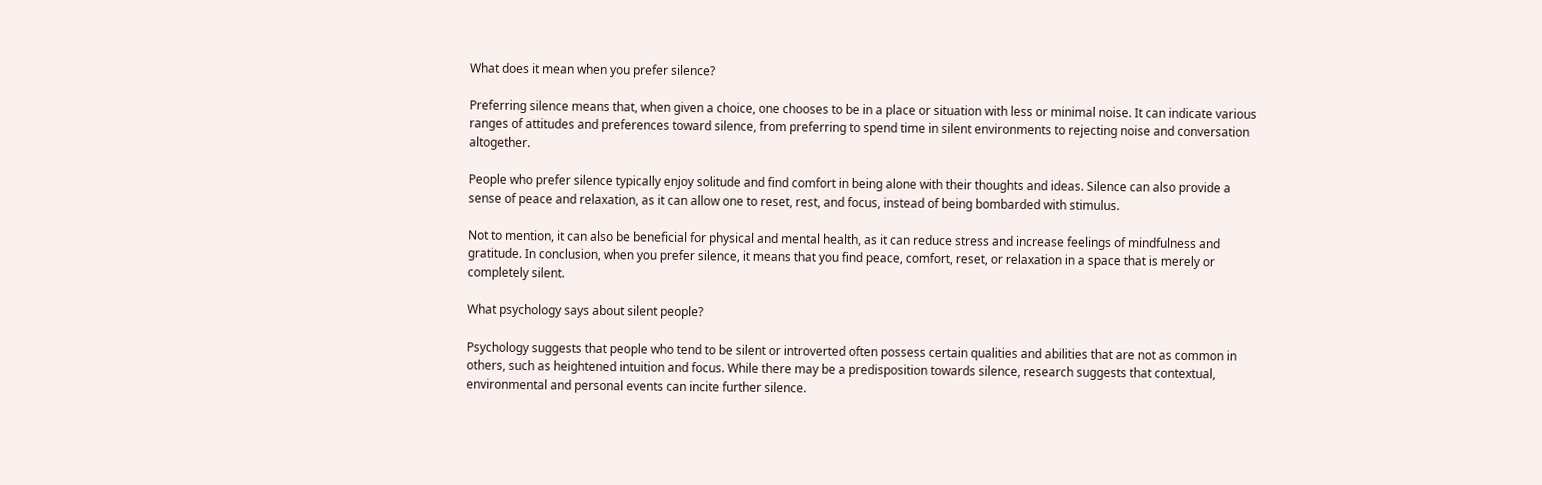What does it mean when you prefer silence?

Preferring silence means that, when given a choice, one chooses to be in a place or situation with less or minimal noise. It can indicate various ranges of attitudes and preferences toward silence, from preferring to spend time in silent environments to rejecting noise and conversation altogether.

People who prefer silence typically enjoy solitude and find comfort in being alone with their thoughts and ideas. Silence can also provide a sense of peace and relaxation, as it can allow one to reset, rest, and focus, instead of being bombarded with stimulus.

Not to mention, it can also be beneficial for physical and mental health, as it can reduce stress and increase feelings of mindfulness and gratitude. In conclusion, when you prefer silence, it means that you find peace, comfort, reset, or relaxation in a space that is merely or completely silent.

What psychology says about silent people?

Psychology suggests that people who tend to be silent or introverted often possess certain qualities and abilities that are not as common in others, such as heightened intuition and focus. While there may be a predisposition towards silence, research suggests that contextual, environmental and personal events can incite further silence.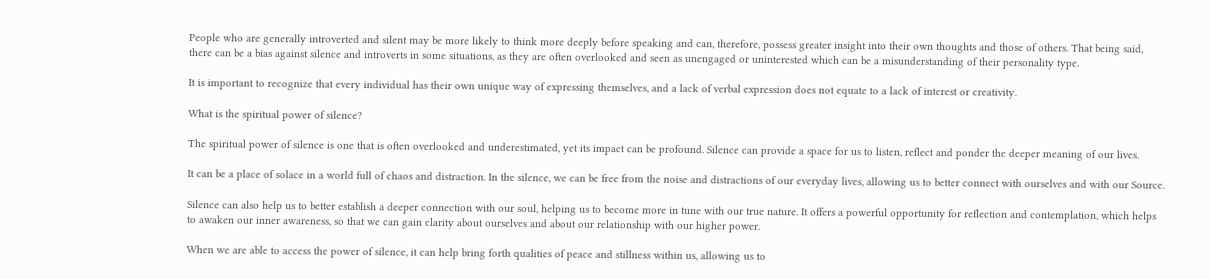People who are generally introverted and silent may be more likely to think more deeply before speaking and can, therefore, possess greater insight into their own thoughts and those of others. That being said, there can be a bias against silence and introverts in some situations, as they are often overlooked and seen as unengaged or uninterested which can be a misunderstanding of their personality type.

It is important to recognize that every individual has their own unique way of expressing themselves, and a lack of verbal expression does not equate to a lack of interest or creativity.

What is the spiritual power of silence?

The spiritual power of silence is one that is often overlooked and underestimated, yet its impact can be profound. Silence can provide a space for us to listen, reflect and ponder the deeper meaning of our lives.

It can be a place of solace in a world full of chaos and distraction. In the silence, we can be free from the noise and distractions of our everyday lives, allowing us to better connect with ourselves and with our Source.

Silence can also help us to better establish a deeper connection with our soul, helping us to become more in tune with our true nature. It offers a powerful opportunity for reflection and contemplation, which helps to awaken our inner awareness, so that we can gain clarity about ourselves and about our relationship with our higher power.

When we are able to access the power of silence, it can help bring forth qualities of peace and stillness within us, allowing us to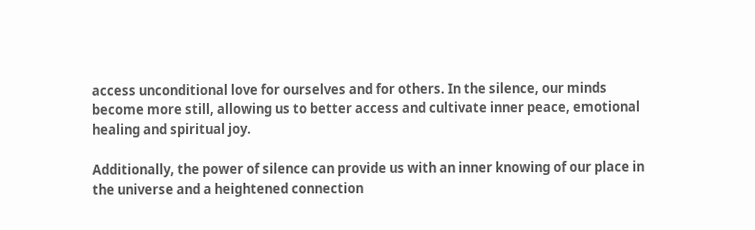access unconditional love for ourselves and for others. In the silence, our minds become more still, allowing us to better access and cultivate inner peace, emotional healing and spiritual joy.

Additionally, the power of silence can provide us with an inner knowing of our place in the universe and a heightened connection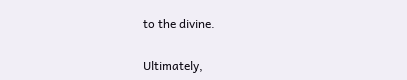to the divine.

Ultimately,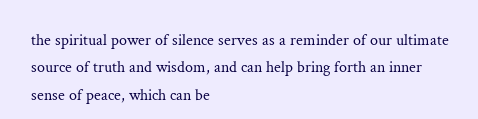the spiritual power of silence serves as a reminder of our ultimate source of truth and wisdom, and can help bring forth an inner sense of peace, which can be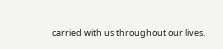carried with us throughout our lives.